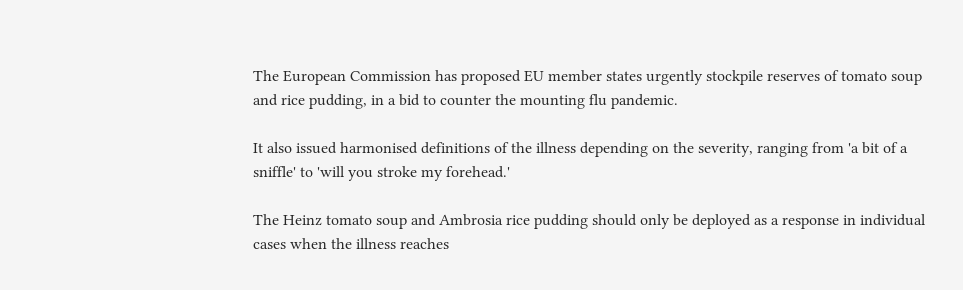The European Commission has proposed EU member states urgently stockpile reserves of tomato soup and rice pudding, in a bid to counter the mounting flu pandemic.

It also issued harmonised definitions of the illness depending on the severity, ranging from 'a bit of a sniffle' to 'will you stroke my forehead.'

The Heinz tomato soup and Ambrosia rice pudding should only be deployed as a response in individual cases when the illness reaches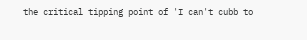the critical tipping point of 'I can't cubb to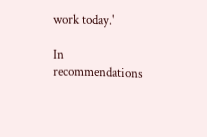work today.'

In recommendations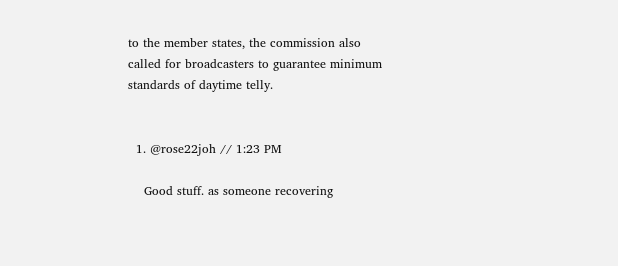to the member states, the commission also called for broadcasters to guarantee minimum standards of daytime telly.


  1. @rose22joh // 1:23 PM

    Good stuff. as someone recovering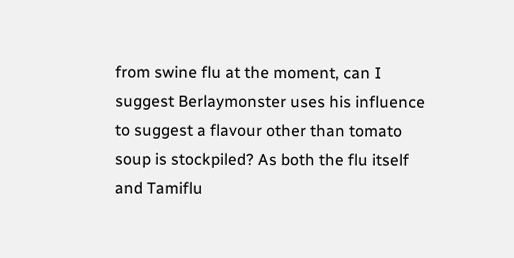from swine flu at the moment, can I suggest Berlaymonster uses his influence to suggest a flavour other than tomato soup is stockpiled? As both the flu itself and Tamiflu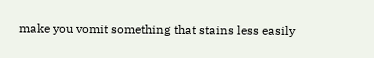make you vomit something that stains less easily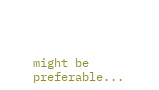might be preferable...